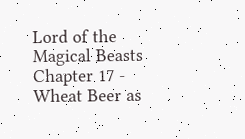Lord of the Magical Beasts
Chapter 17 - Wheat Beer as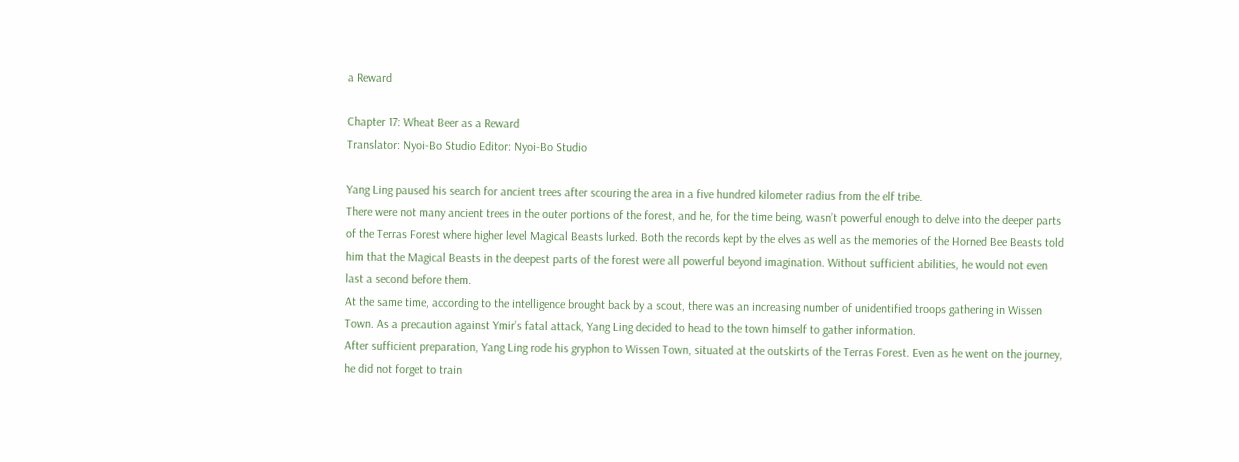a Reward

Chapter 17: Wheat Beer as a Reward
Translator: Nyoi-Bo Studio Editor: Nyoi-Bo Studio

Yang Ling paused his search for ancient trees after scouring the area in a five hundred kilometer radius from the elf tribe.
There were not many ancient trees in the outer portions of the forest, and he, for the time being, wasn’t powerful enough to delve into the deeper parts of the Terras Forest where higher level Magical Beasts lurked. Both the records kept by the elves as well as the memories of the Horned Bee Beasts told him that the Magical Beasts in the deepest parts of the forest were all powerful beyond imagination. Without sufficient abilities, he would not even last a second before them.
At the same time, according to the intelligence brought back by a scout, there was an increasing number of unidentified troops gathering in Wissen Town. As a precaution against Ymir’s fatal attack, Yang Ling decided to head to the town himself to gather information.
After sufficient preparation, Yang Ling rode his gryphon to Wissen Town, situated at the outskirts of the Terras Forest. Even as he went on the journey, he did not forget to train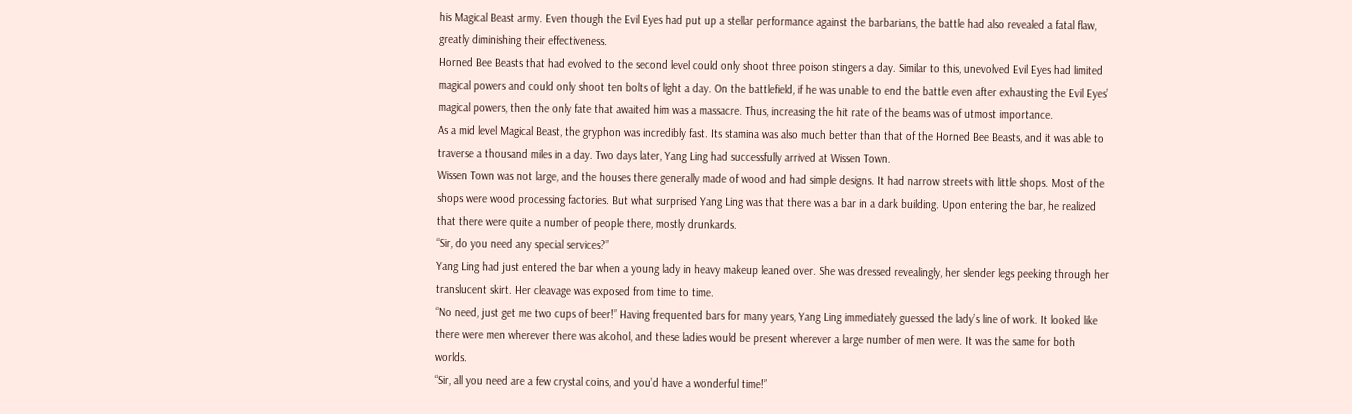his Magical Beast army. Even though the Evil Eyes had put up a stellar performance against the barbarians, the battle had also revealed a fatal flaw, greatly diminishing their effectiveness.
Horned Bee Beasts that had evolved to the second level could only shoot three poison stingers a day. Similar to this, unevolved Evil Eyes had limited magical powers and could only shoot ten bolts of light a day. On the battlefield, if he was unable to end the battle even after exhausting the Evil Eyes’ magical powers, then the only fate that awaited him was a massacre. Thus, increasing the hit rate of the beams was of utmost importance.
As a mid level Magical Beast, the gryphon was incredibly fast. Its stamina was also much better than that of the Horned Bee Beasts, and it was able to traverse a thousand miles in a day. Two days later, Yang Ling had successfully arrived at Wissen Town.
Wissen Town was not large, and the houses there generally made of wood and had simple designs. It had narrow streets with little shops. Most of the shops were wood processing factories. But what surprised Yang Ling was that there was a bar in a dark building. Upon entering the bar, he realized that there were quite a number of people there, mostly drunkards.
“Sir, do you need any special services?”
Yang Ling had just entered the bar when a young lady in heavy makeup leaned over. She was dressed revealingly, her slender legs peeking through her translucent skirt. Her cleavage was exposed from time to time.
“No need, just get me two cups of beer!” Having frequented bars for many years, Yang Ling immediately guessed the lady’s line of work. It looked like there were men wherever there was alcohol, and these ladies would be present wherever a large number of men were. It was the same for both worlds.
“Sir, all you need are a few crystal coins, and you’d have a wonderful time!”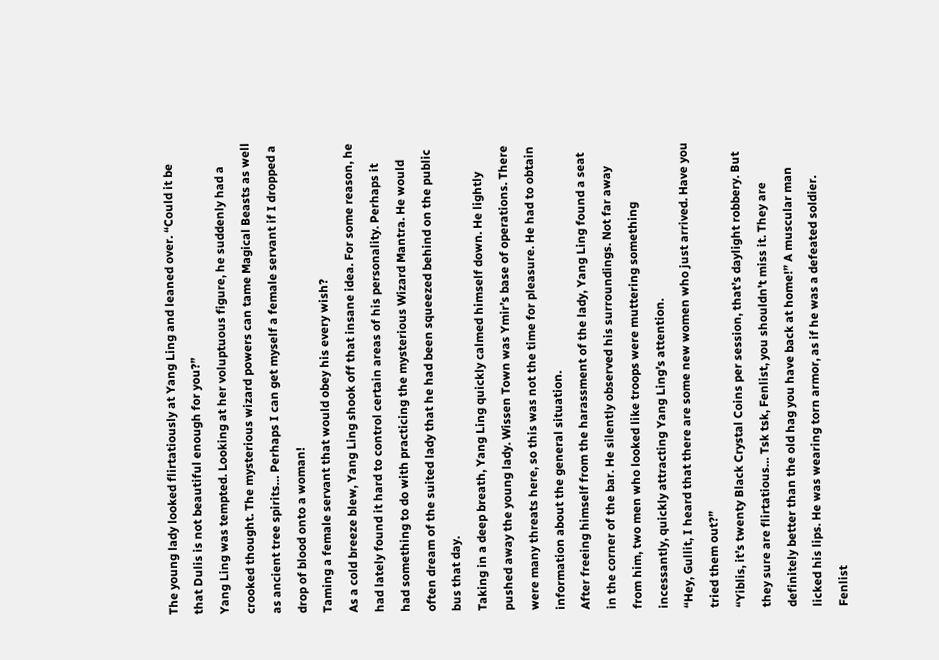The young lady looked flirtatiously at Yang Ling and leaned over. “Could it be that Dulis is not beautiful enough for you?”
Yang Ling was tempted. Looking at her voluptuous figure, he suddenly had a crooked thought. The mysterious wizard powers can tame Magical Beasts as well as ancient tree spirits… Perhaps I can get myself a female servant if I dropped a drop of blood onto a woman!
Taming a female servant that would obey his every wish?
As a cold breeze blew, Yang Ling shook off that insane idea. For some reason, he had lately found it hard to control certain areas of his personality. Perhaps it had something to do with practicing the mysterious Wizard Mantra. He would often dream of the suited lady that he had been squeezed behind on the public bus that day.
Taking in a deep breath, Yang Ling quickly calmed himself down. He lightly pushed away the young lady. Wissen Town was Ymir’s base of operations. There were many threats here, so this was not the time for pleasure. He had to obtain information about the general situation.
After freeing himself from the harassment of the lady, Yang Ling found a seat in the corner of the bar. He silently observed his surroundings. Not far away from him, two men who looked like troops were muttering something incessantly, quickly attracting Yang Ling’s attention.
“Hey, Gullit, I heard that there are some new women who just arrived. Have you tried them out?”
“Yiblis, it’s twenty Black Crystal Coins per session, that’s daylight robbery. But they sure are flirtatious… Tsk tsk, Fenlist, you shouldn’t miss it. They are definitely better than the old hag you have back at home!” A muscular man licked his lips. He was wearing torn armor, as if he was a defeated soldier.
Fenlist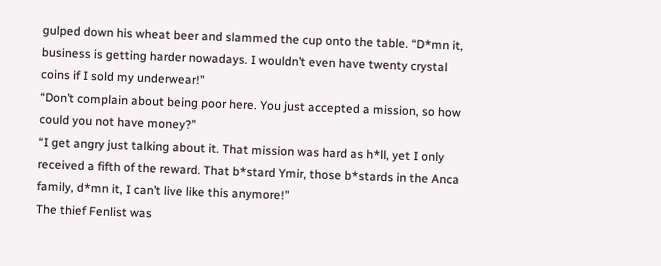gulped down his wheat beer and slammed the cup onto the table. “D*mn it, business is getting harder nowadays. I wouldn’t even have twenty crystal coins if I sold my underwear!”
“Don’t complain about being poor here. You just accepted a mission, so how could you not have money?”
“I get angry just talking about it. That mission was hard as h*ll, yet I only received a fifth of the reward. That b*stard Ymir, those b*stards in the Anca family, d*mn it, I can’t live like this anymore!”
The thief Fenlist was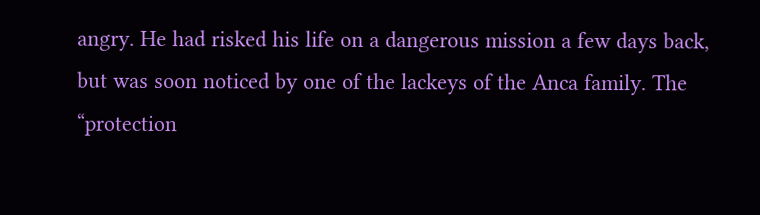angry. He had risked his life on a dangerous mission a few days back, but was soon noticed by one of the lackeys of the Anca family. The “protection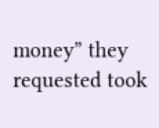money” they requested took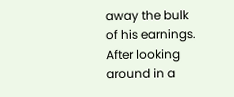away the bulk of his earnings.
After looking around in a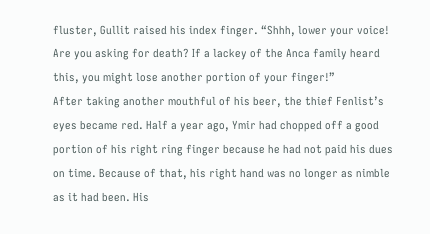fluster, Gullit raised his index finger. “Shhh, lower your voice! Are you asking for death? If a lackey of the Anca family heard this, you might lose another portion of your finger!”
After taking another mouthful of his beer, the thief Fenlist’s eyes became red. Half a year ago, Ymir had chopped off a good portion of his right ring finger because he had not paid his dues on time. Because of that, his right hand was no longer as nimble as it had been. His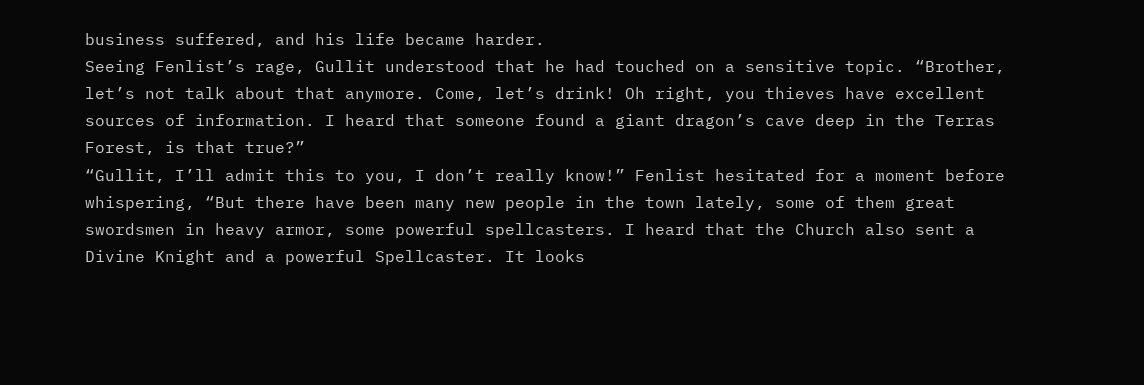business suffered, and his life became harder.
Seeing Fenlist’s rage, Gullit understood that he had touched on a sensitive topic. “Brother, let’s not talk about that anymore. Come, let’s drink! Oh right, you thieves have excellent sources of information. I heard that someone found a giant dragon’s cave deep in the Terras Forest, is that true?”
“Gullit, I’ll admit this to you, I don’t really know!” Fenlist hesitated for a moment before whispering, “But there have been many new people in the town lately, some of them great swordsmen in heavy armor, some powerful spellcasters. I heard that the Church also sent a Divine Knight and a powerful Spellcaster. It looks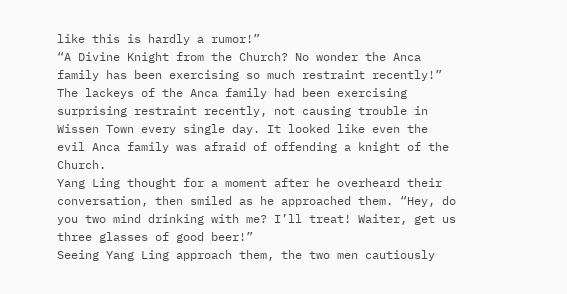like this is hardly a rumor!”
“A Divine Knight from the Church? No wonder the Anca family has been exercising so much restraint recently!”
The lackeys of the Anca family had been exercising surprising restraint recently, not causing trouble in Wissen Town every single day. It looked like even the evil Anca family was afraid of offending a knight of the Church.
Yang Ling thought for a moment after he overheard their conversation, then smiled as he approached them. “Hey, do you two mind drinking with me? I’ll treat! Waiter, get us three glasses of good beer!”
Seeing Yang Ling approach them, the two men cautiously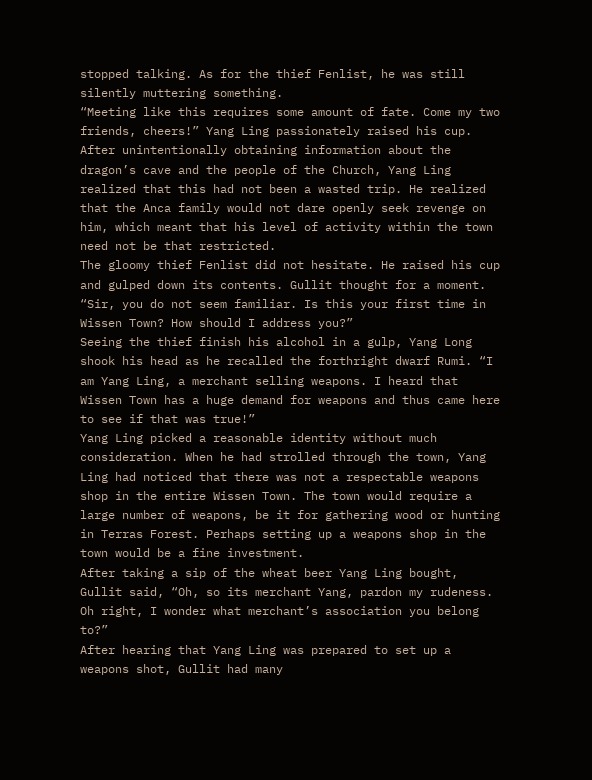stopped talking. As for the thief Fenlist, he was still silently muttering something.
“Meeting like this requires some amount of fate. Come my two friends, cheers!” Yang Ling passionately raised his cup.
After unintentionally obtaining information about the dragon’s cave and the people of the Church, Yang Ling realized that this had not been a wasted trip. He realized that the Anca family would not dare openly seek revenge on him, which meant that his level of activity within the town need not be that restricted.
The gloomy thief Fenlist did not hesitate. He raised his cup and gulped down its contents. Gullit thought for a moment. “Sir, you do not seem familiar. Is this your first time in Wissen Town? How should I address you?”
Seeing the thief finish his alcohol in a gulp, Yang Long shook his head as he recalled the forthright dwarf Rumi. “I am Yang Ling, a merchant selling weapons. I heard that Wissen Town has a huge demand for weapons and thus came here to see if that was true!”
Yang Ling picked a reasonable identity without much consideration. When he had strolled through the town, Yang Ling had noticed that there was not a respectable weapons shop in the entire Wissen Town. The town would require a large number of weapons, be it for gathering wood or hunting in Terras Forest. Perhaps setting up a weapons shop in the town would be a fine investment.
After taking a sip of the wheat beer Yang Ling bought, Gullit said, “Oh, so its merchant Yang, pardon my rudeness. Oh right, I wonder what merchant’s association you belong to?”
After hearing that Yang Ling was prepared to set up a weapons shot, Gullit had many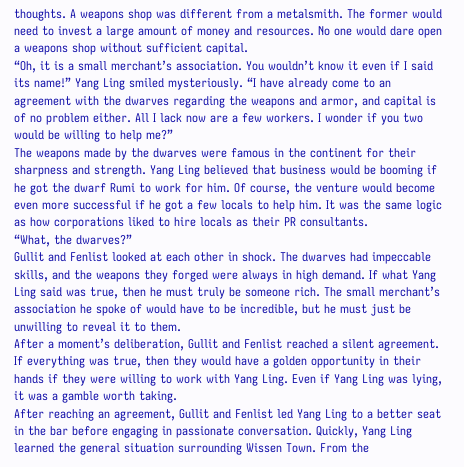thoughts. A weapons shop was different from a metalsmith. The former would need to invest a large amount of money and resources. No one would dare open a weapons shop without sufficient capital.
“Oh, it is a small merchant’s association. You wouldn’t know it even if I said its name!” Yang Ling smiled mysteriously. “I have already come to an agreement with the dwarves regarding the weapons and armor, and capital is of no problem either. All I lack now are a few workers. I wonder if you two would be willing to help me?”
The weapons made by the dwarves were famous in the continent for their sharpness and strength. Yang Ling believed that business would be booming if he got the dwarf Rumi to work for him. Of course, the venture would become even more successful if he got a few locals to help him. It was the same logic as how corporations liked to hire locals as their PR consultants.
“What, the dwarves?”
Gullit and Fenlist looked at each other in shock. The dwarves had impeccable skills, and the weapons they forged were always in high demand. If what Yang Ling said was true, then he must truly be someone rich. The small merchant’s association he spoke of would have to be incredible, but he must just be unwilling to reveal it to them.
After a moment’s deliberation, Gullit and Fenlist reached a silent agreement. If everything was true, then they would have a golden opportunity in their hands if they were willing to work with Yang Ling. Even if Yang Ling was lying, it was a gamble worth taking.
After reaching an agreement, Gullit and Fenlist led Yang Ling to a better seat in the bar before engaging in passionate conversation. Quickly, Yang Ling learned the general situation surrounding Wissen Town. From the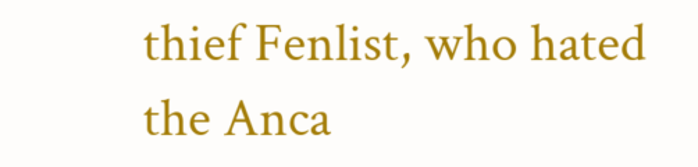thief Fenlist, who hated the Anca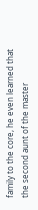family to the core, he even learned that the second aunt of the master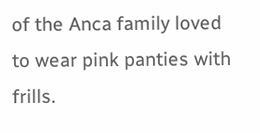of the Anca family loved to wear pink panties with frills.